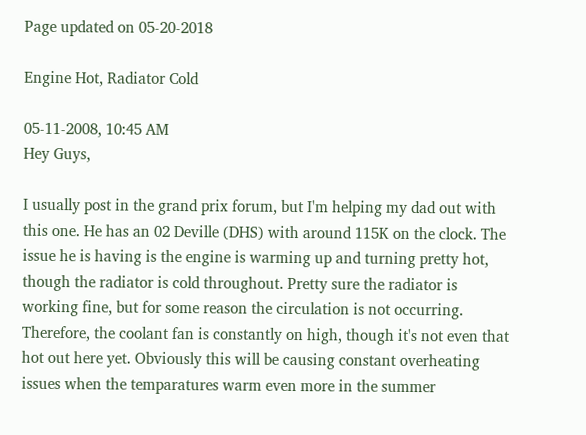Page updated on 05-20-2018

Engine Hot, Radiator Cold

05-11-2008, 10:45 AM
Hey Guys,

I usually post in the grand prix forum, but I'm helping my dad out with this one. He has an 02 Deville (DHS) with around 115K on the clock. The issue he is having is the engine is warming up and turning pretty hot, though the radiator is cold throughout. Pretty sure the radiator is working fine, but for some reason the circulation is not occurring. Therefore, the coolant fan is constantly on high, though it's not even that hot out here yet. Obviously this will be causing constant overheating issues when the temparatures warm even more in the summer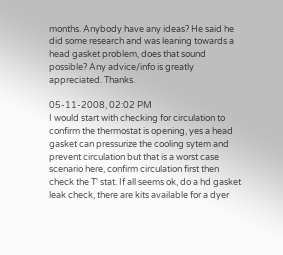months. Anybody have any ideas? He said he did some research and was leaning towards a head gasket problem, does that sound possible? Any advice/info is greatly appreciated. Thanks.

05-11-2008, 02:02 PM
I would start with checking for circulation to confirm the thermostat is opening, yes a head gasket can pressurize the cooling sytem and prevent circulation but that is a worst case scenario here, confirm circulation first then check the T' stat. If all seems ok, do a hd gasket leak check, there are kits available for a dyer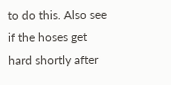to do this. Also see if the hoses get hard shortly after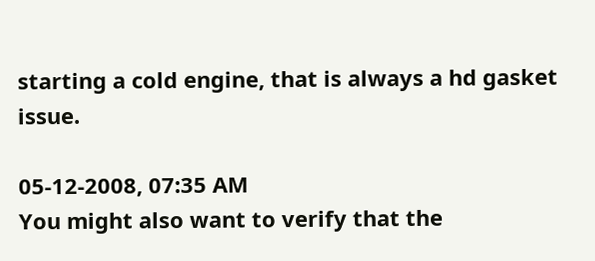starting a cold engine, that is always a hd gasket issue.

05-12-2008, 07:35 AM
You might also want to verify that the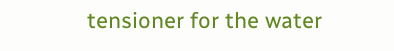tensioner for the water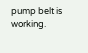pump belt is working.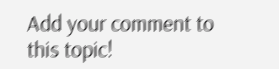Add your comment to this topic!